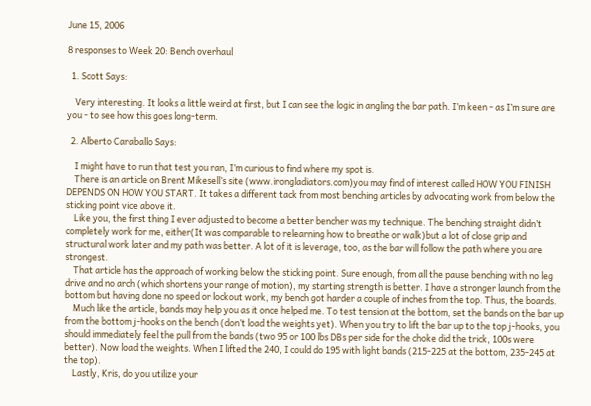June 15, 2006

8 responses to Week 20: Bench overhaul

  1. Scott Says:

    Very interesting. It looks a little weird at first, but I can see the logic in angling the bar path. I’m keen - as I’m sure are you - to see how this goes long-term.

  2. Alberto Caraballo Says:

    I might have to run that test you ran, I’m curious to find where my spot is.
    There is an article on Brent Mikesell’s site (www.irongladiators.com)you may find of interest called HOW YOU FINISH DEPENDS ON HOW YOU START. It takes a different tack from most benching articles by advocating work from below the sticking point vice above it.
    Like you, the first thing I ever adjusted to become a better bencher was my technique. The benching straight didn’t completely work for me, either(It was comparable to relearning how to breathe or walk)but a lot of close grip and structural work later and my path was better. A lot of it is leverage, too, as the bar will follow the path where you are strongest.
    That article has the approach of working below the sticking point. Sure enough, from all the pause benching with no leg drive and no arch (which shortens your range of motion), my starting strength is better. I have a stronger launch from the bottom but having done no speed or lockout work, my bench got harder a couple of inches from the top. Thus, the boards.
    Much like the article, bands may help you as it once helped me. To test tension at the bottom, set the bands on the bar up from the bottom j-hooks on the bench (don’t load the weights yet). When you try to lift the bar up to the top j-hooks, you should immediately feel the pull from the bands (two 95 or 100 lbs DBs per side for the choke did the trick, 100s were better). Now load the weights. When I lifted the 240, I could do 195 with light bands (215-225 at the bottom, 235-245 at the top).
    Lastly, Kris, do you utilize your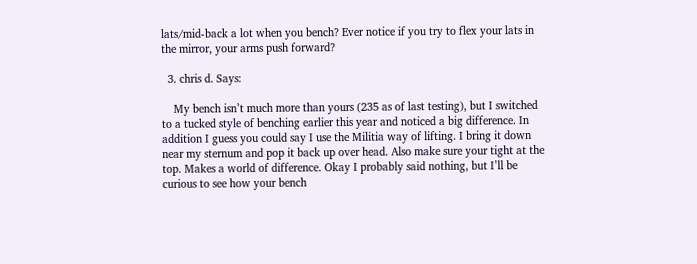lats/mid-back a lot when you bench? Ever notice if you try to flex your lats in the mirror, your arms push forward?

  3. chris d. Says:

    My bench isn’t much more than yours (235 as of last testing), but I switched to a tucked style of benching earlier this year and noticed a big difference. In addition I guess you could say I use the Militia way of lifting. I bring it down near my sternum and pop it back up over head. Also make sure your tight at the top. Makes a world of difference. Okay I probably said nothing, but I’ll be curious to see how your bench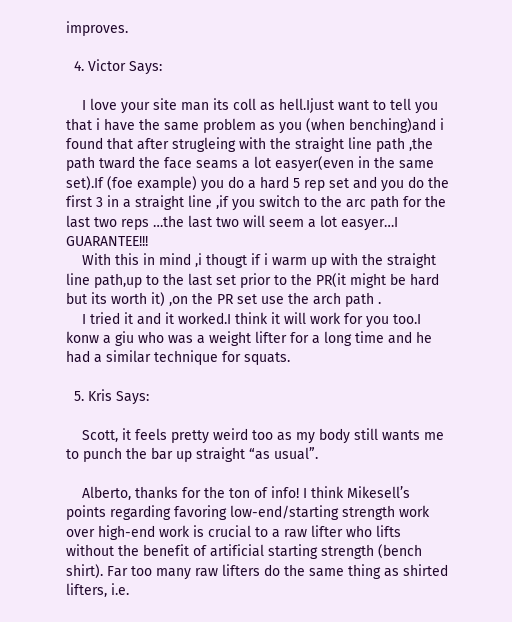improves.

  4. Victor Says:

    I love your site man its coll as hell.Ijust want to tell you that i have the same problem as you (when benching)and i found that after strugleing with the straight line path ,the path tward the face seams a lot easyer(even in the same set).If (foe example) you do a hard 5 rep set and you do the first 3 in a straight line ,if you switch to the arc path for the last two reps …the last two will seem a lot easyer…I GUARANTEE!!!
    With this in mind ,i thougt if i warm up with the straight line path,up to the last set prior to the PR(it might be hard but its worth it) ,on the PR set use the arch path .
    I tried it and it worked.I think it will work for you too.I konw a giu who was a weight lifter for a long time and he had a similar technique for squats.

  5. Kris Says:

    Scott, it feels pretty weird too as my body still wants me to punch the bar up straight “as usual”.

    Alberto, thanks for the ton of info! I think Mikesell’s points regarding favoring low-end/starting strength work over high-end work is crucial to a raw lifter who lifts without the benefit of artificial starting strength (bench shirt). Far too many raw lifters do the same thing as shirted lifters, i.e.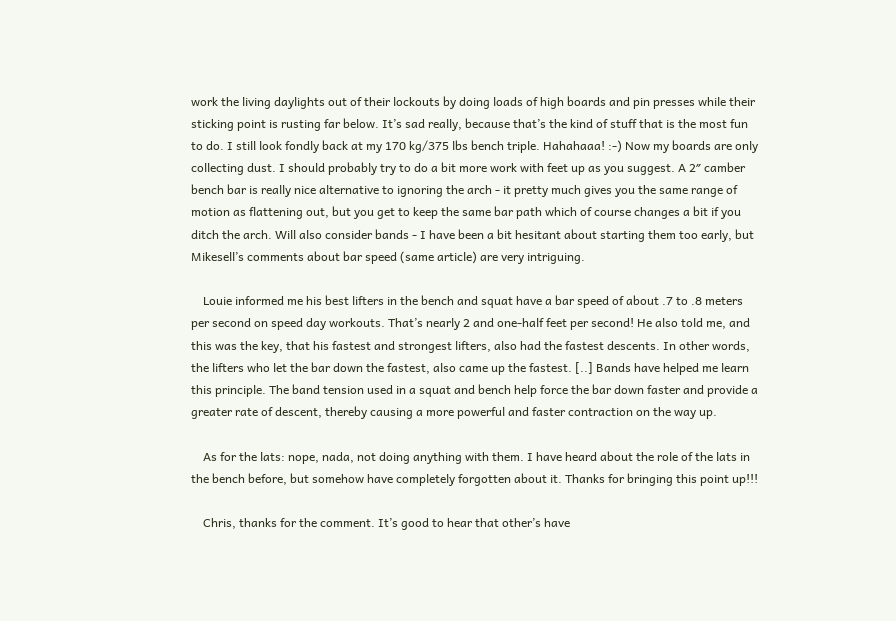work the living daylights out of their lockouts by doing loads of high boards and pin presses while their sticking point is rusting far below. It’s sad really, because that’s the kind of stuff that is the most fun to do. I still look fondly back at my 170 kg/375 lbs bench triple. Hahahaaa! :-) Now my boards are only collecting dust. I should probably try to do a bit more work with feet up as you suggest. A 2″ camber bench bar is really nice alternative to ignoring the arch - it pretty much gives you the same range of motion as flattening out, but you get to keep the same bar path which of course changes a bit if you ditch the arch. Will also consider bands - I have been a bit hesitant about starting them too early, but Mikesell’s comments about bar speed (same article) are very intriguing.

    Louie informed me his best lifters in the bench and squat have a bar speed of about .7 to .8 meters per second on speed day workouts. That’s nearly 2 and one-half feet per second! He also told me, and this was the key, that his fastest and strongest lifters, also had the fastest descents. In other words, the lifters who let the bar down the fastest, also came up the fastest. [..] Bands have helped me learn this principle. The band tension used in a squat and bench help force the bar down faster and provide a greater rate of descent, thereby causing a more powerful and faster contraction on the way up.

    As for the lats: nope, nada, not doing anything with them. I have heard about the role of the lats in the bench before, but somehow have completely forgotten about it. Thanks for bringing this point up!!!

    Chris, thanks for the comment. It’s good to hear that other’s have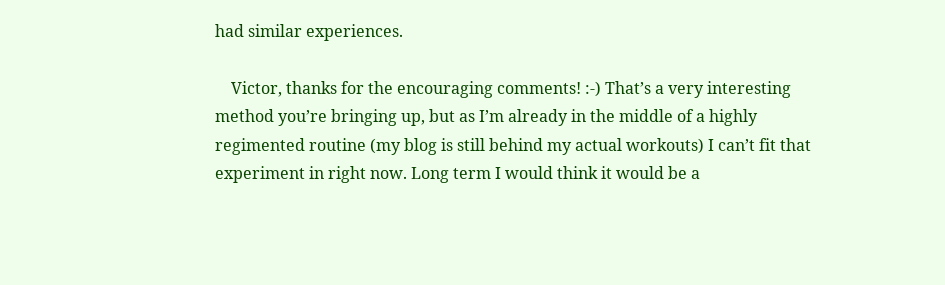had similar experiences.

    Victor, thanks for the encouraging comments! :-) That’s a very interesting method you’re bringing up, but as I’m already in the middle of a highly regimented routine (my blog is still behind my actual workouts) I can’t fit that experiment in right now. Long term I would think it would be a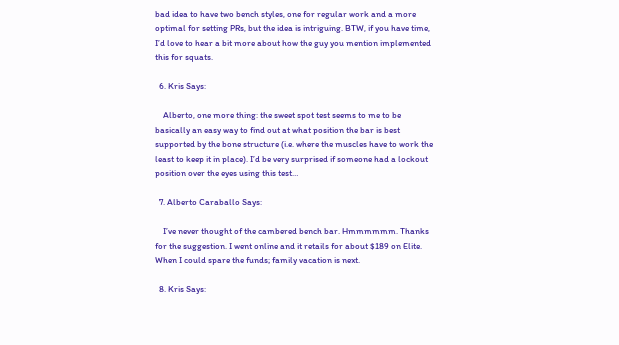bad idea to have two bench styles, one for regular work and a more optimal for setting PRs, but the idea is intriguing. BTW, if you have time, I’d love to hear a bit more about how the guy you mention implemented this for squats.

  6. Kris Says:

    Alberto, one more thing: the sweet spot test seems to me to be basically an easy way to find out at what position the bar is best supported by the bone structure (i.e. where the muscles have to work the least to keep it in place). I’d be very surprised if someone had a lockout position over the eyes using this test…

  7. Alberto Caraballo Says:

    I’ve never thought of the cambered bench bar. Hmmmmmm. Thanks for the suggestion. I went online and it retails for about $189 on Elite. When I could spare the funds; family vacation is next.

  8. Kris Says: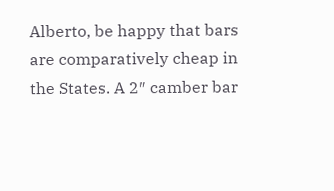Alberto, be happy that bars are comparatively cheap in the States. A 2″ camber bar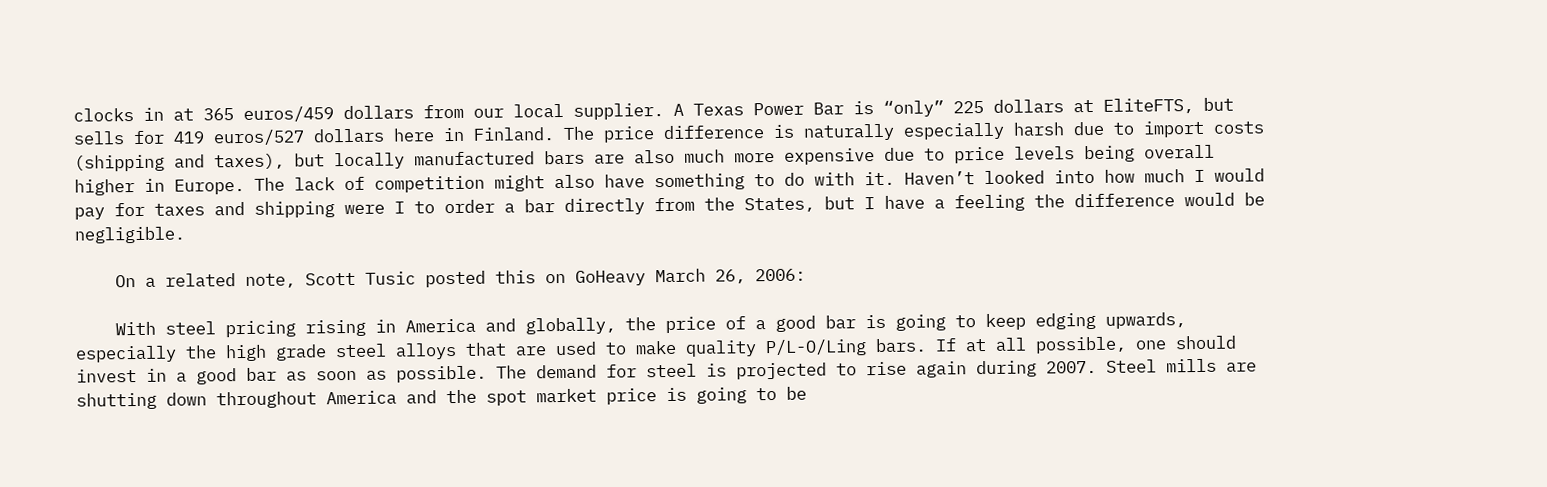clocks in at 365 euros/459 dollars from our local supplier. A Texas Power Bar is “only” 225 dollars at EliteFTS, but sells for 419 euros/527 dollars here in Finland. The price difference is naturally especially harsh due to import costs (shipping and taxes), but locally manufactured bars are also much more expensive due to price levels being overall higher in Europe. The lack of competition might also have something to do with it. Haven’t looked into how much I would pay for taxes and shipping were I to order a bar directly from the States, but I have a feeling the difference would be negligible.

    On a related note, Scott Tusic posted this on GoHeavy March 26, 2006:

    With steel pricing rising in America and globally, the price of a good bar is going to keep edging upwards, especially the high grade steel alloys that are used to make quality P/L-O/Ling bars. If at all possible, one should invest in a good bar as soon as possible. The demand for steel is projected to rise again during 2007. Steel mills are shutting down throughout America and the spot market price is going to be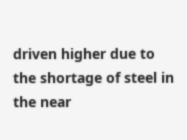driven higher due to the shortage of steel in the near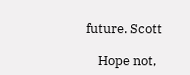future. Scott

    Hope not,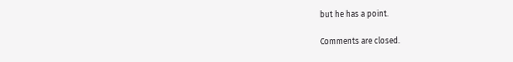but he has a point.

Comments are closed.